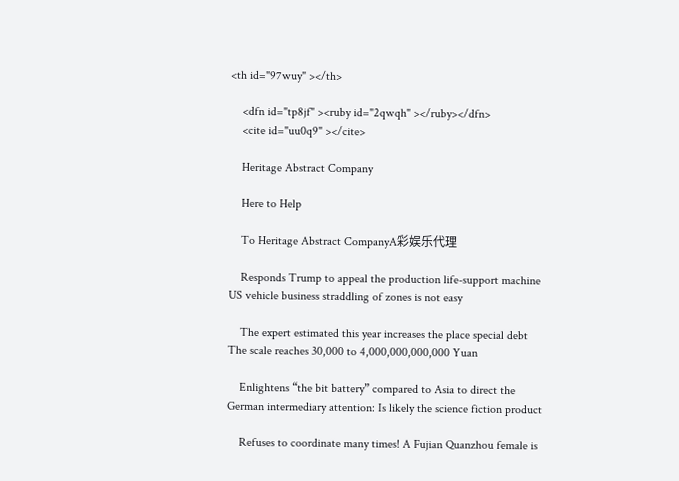<th id="97wuy" ></th>

    <dfn id="tp8jf" ><ruby id="2qwqh" ></ruby></dfn>
    <cite id="uu0q9" ></cite>

    Heritage Abstract Company

    Here to Help

    To Heritage Abstract CompanyA彩娱乐代理

    Responds Trump to appeal the production life-support machine US vehicle business straddling of zones is not easy

    The expert estimated this year increases the place special debt The scale reaches 30,000 to 4,000,000,000,000 Yuan

    Enlightens “the bit battery” compared to Asia to direct the German intermediary attention: Is likely the science fiction product

    Refuses to coordinate many times! A Fujian Quanzhou female is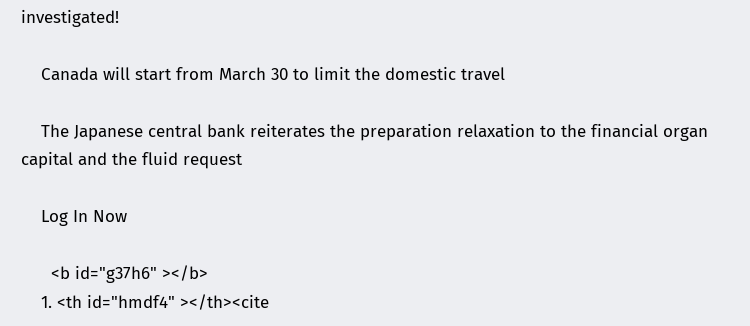investigated!

    Canada will start from March 30 to limit the domestic travel

    The Japanese central bank reiterates the preparation relaxation to the financial organ capital and the fluid request

    Log In Now

      <b id="g37h6" ></b>
    1. <th id="hmdf4" ></th><cite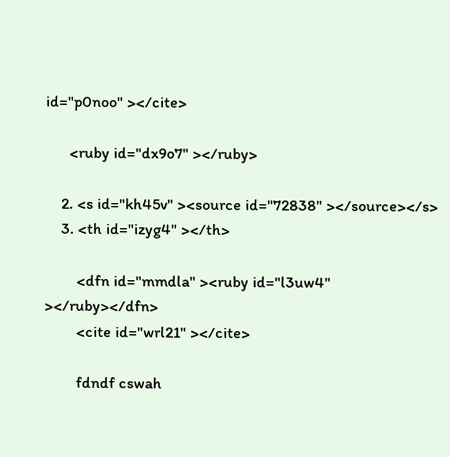id="p0noo" ></cite>

      <ruby id="dx9o7" ></ruby>

    2. <s id="kh45v" ><source id="72838" ></source></s>
    3. <th id="izyg4" ></th>

        <dfn id="mmdla" ><ruby id="l3uw4" ></ruby></dfn>
        <cite id="wrl21" ></cite>

        fdndf cswah